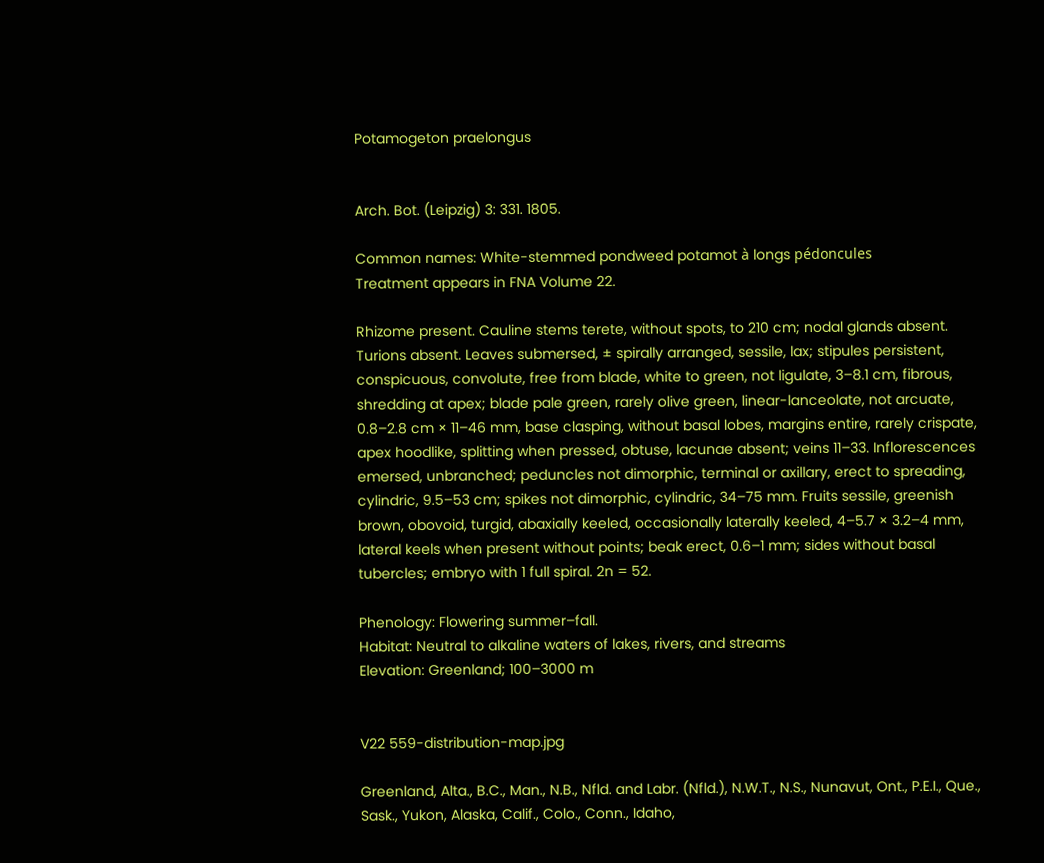Potamogeton praelongus


Arch. Bot. (Leipzig) 3: 331. 1805.

Common names: White-stemmed pondweed potamot à longs pédoncules
Treatment appears in FNA Volume 22.

Rhizome present. Cauline stems terete, without spots, to 210 cm; nodal glands absent. Turions absent. Leaves submersed, ± spirally arranged, sessile, lax; stipules persistent, conspicuous, convolute, free from blade, white to green, not ligulate, 3–8.1 cm, fibrous, shredding at apex; blade pale green, rarely olive green, linear-lanceolate, not arcuate, 0.8–2.8 cm × 11–46 mm, base clasping, without basal lobes, margins entire, rarely crispate, apex hoodlike, splitting when pressed, obtuse, lacunae absent; veins 11–33. Inflorescences emersed, unbranched; peduncles not dimorphic, terminal or axillary, erect to spreading, cylindric, 9.5–53 cm; spikes not dimorphic, cylindric, 34–75 mm. Fruits sessile, greenish brown, obovoid, turgid, abaxially keeled, occasionally laterally keeled, 4–5.7 × 3.2–4 mm, lateral keels when present without points; beak erect, 0.6–1 mm; sides without basal tubercles; embryo with 1 full spiral. 2n = 52.

Phenology: Flowering summer–fall.
Habitat: Neutral to alkaline waters of lakes, rivers, and streams
Elevation: Greenland; 100–3000 m


V22 559-distribution-map.jpg

Greenland, Alta., B.C., Man., N.B., Nfld. and Labr. (Nfld.), N.W.T., N.S., Nunavut, Ont., P.E.I., Que., Sask., Yukon, Alaska, Calif., Colo., Conn., Idaho,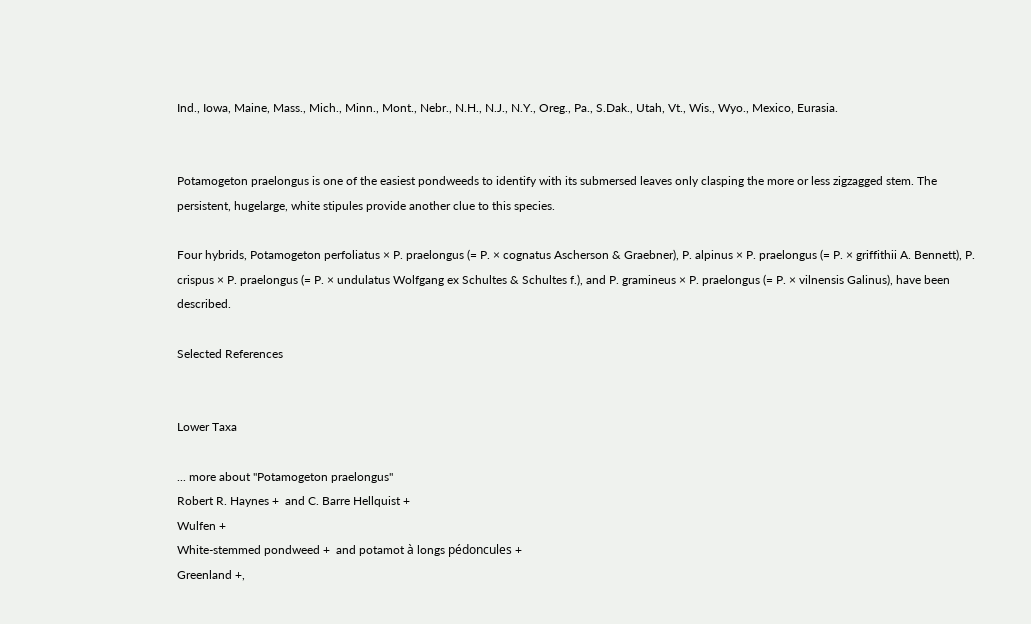Ind., Iowa, Maine, Mass., Mich., Minn., Mont., Nebr., N.H., N.J., N.Y., Oreg., Pa., S.Dak., Utah, Vt., Wis., Wyo., Mexico, Eurasia.


Potamogeton praelongus is one of the easiest pondweeds to identify with its submersed leaves only clasping the more or less zigzagged stem. The persistent, hugelarge, white stipules provide another clue to this species.

Four hybrids, Potamogeton perfoliatus × P. praelongus (= P. × cognatus Ascherson & Graebner), P. alpinus × P. praelongus (= P. × griffithii A. Bennett), P. crispus × P. praelongus (= P. × undulatus Wolfgang ex Schultes & Schultes f.), and P. gramineus × P. praelongus (= P. × vilnensis Galinus), have been described.

Selected References


Lower Taxa

... more about "Potamogeton praelongus"
Robert R. Haynes +  and C. Barre Hellquist +
Wulfen +
White-stemmed pondweed +  and potamot à longs pédoncules +
Greenland +,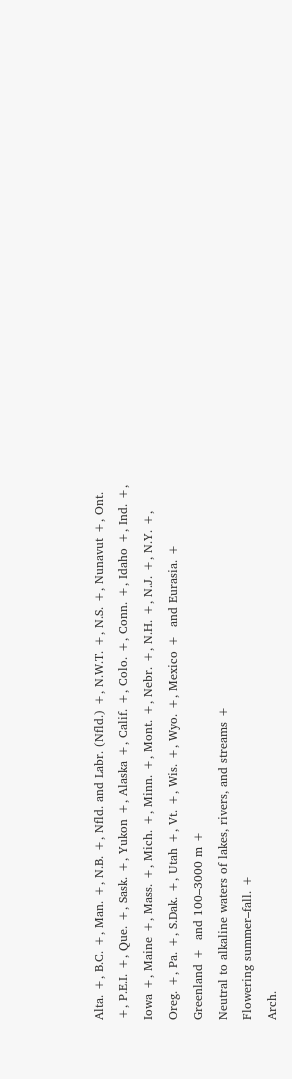Alta. +, B.C. +, Man. +, N.B. +, Nfld. and Labr. (Nfld.) +, N.W.T. +, N.S. +, Nunavut +, Ont. +, P.E.I. +, Que. +, Sask. +, Yukon +, Alaska +, Calif. +, Colo. +, Conn. +, Idaho +, Ind. +, Iowa +, Maine +, Mass. +, Mich. +, Minn. +, Mont. +, Nebr. +, N.H. +, N.J. +, N.Y. +, Oreg. +, Pa. +, S.Dak. +, Utah +, Vt. +, Wis. +, Wyo. +, Mexico +  and Eurasia. +
Greenland +  and 100–3000 m +
Neutral to alkaline waters of lakes, rivers, and streams +
Flowering summer–fall. +
Arch.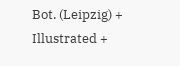Bot. (Leipzig) +
Illustrated +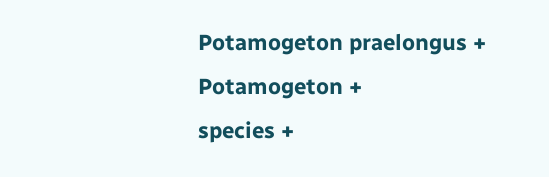Potamogeton praelongus +
Potamogeton +
species +